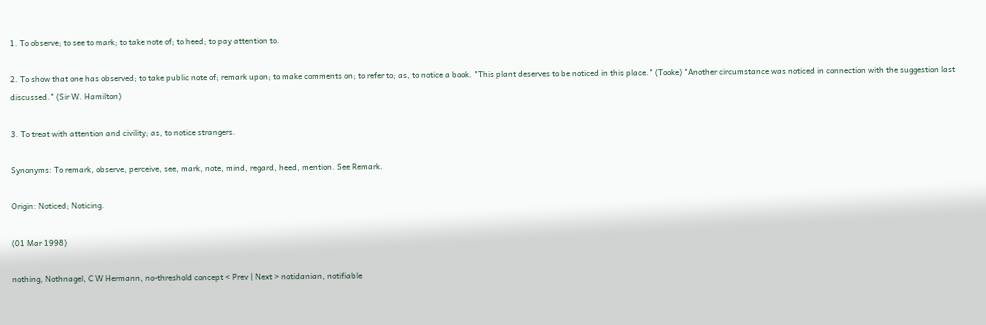1. To observe; to see to mark; to take note of; to heed; to pay attention to.

2. To show that one has observed; to take public note of; remark upon; to make comments on; to refer to; as, to notice a book. "This plant deserves to be noticed in this place." (Tooke) "Another circumstance was noticed in connection with the suggestion last discussed." (Sir W. Hamilton)

3. To treat with attention and civility; as, to notice strangers.

Synonyms: To remark, observe, perceive, see, mark, note, mind, regard, heed, mention. See Remark.

Origin: Noticed; Noticing.

(01 Mar 1998)

nothing, Nothnagel, C W Hermann, no-threshold concept < Prev | Next > notidanian, notifiable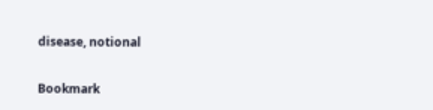disease, notional

Bookmark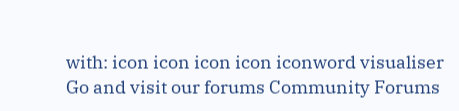with: icon icon icon icon iconword visualiser Go and visit our forums Community Forums